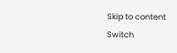Skip to content
Switch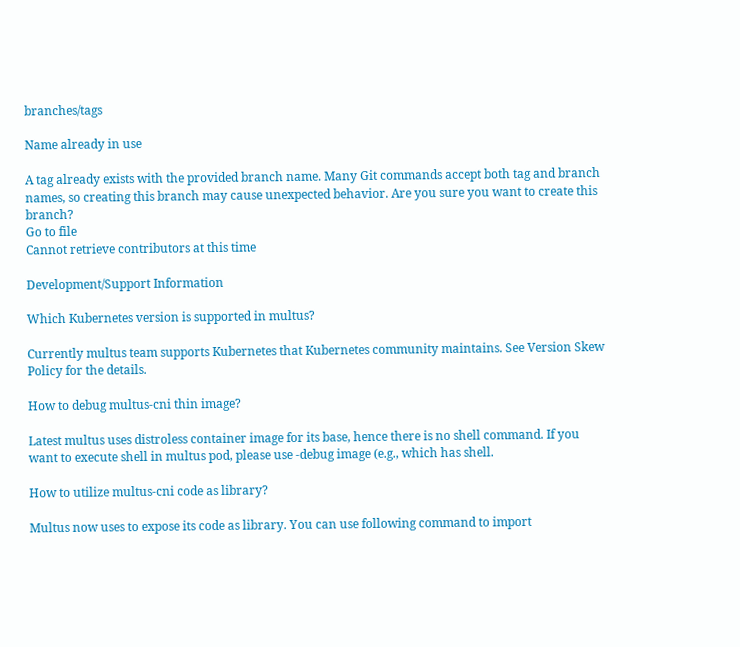branches/tags

Name already in use

A tag already exists with the provided branch name. Many Git commands accept both tag and branch names, so creating this branch may cause unexpected behavior. Are you sure you want to create this branch?
Go to file
Cannot retrieve contributors at this time

Development/Support Information

Which Kubernetes version is supported in multus?

Currently multus team supports Kubernetes that Kubernetes community maintains. See Version Skew Policy for the details.

How to debug multus-cni thin image?

Latest multus uses distroless container image for its base, hence there is no shell command. If you want to execute shell in multus pod, please use -debug image (e.g., which has shell.

How to utilize multus-cni code as library?

Multus now uses to expose its code as library. You can use following command to import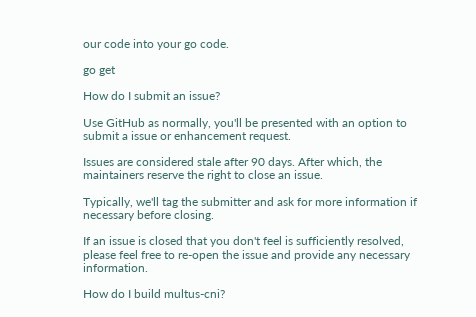our code into your go code.

go get

How do I submit an issue?

Use GitHub as normally, you'll be presented with an option to submit a issue or enhancement request.

Issues are considered stale after 90 days. After which, the maintainers reserve the right to close an issue.

Typically, we'll tag the submitter and ask for more information if necessary before closing.

If an issue is closed that you don't feel is sufficiently resolved, please feel free to re-open the issue and provide any necessary information.

How do I build multus-cni?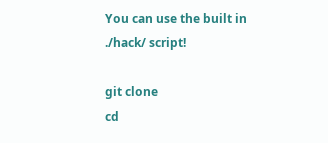You can use the built in ./hack/ script!

git clone
cd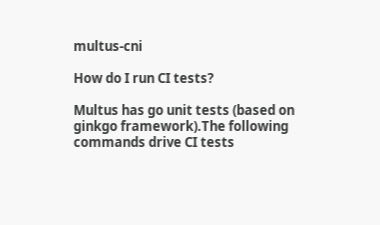multus-cni

How do I run CI tests?

Multus has go unit tests (based on ginkgo framework).The following commands drive CI tests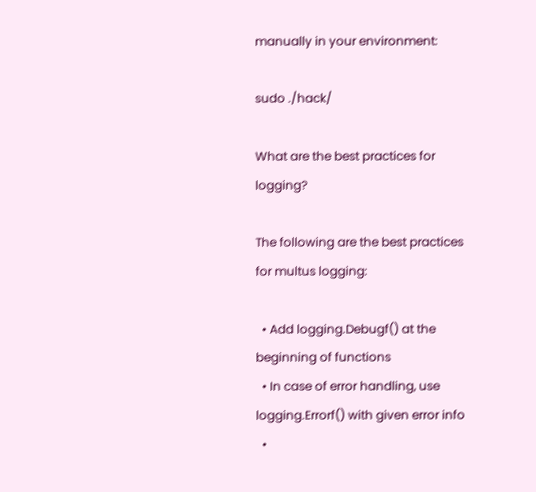manually in your environment:

sudo ./hack/

What are the best practices for logging?

The following are the best practices for multus logging:

  • Add logging.Debugf() at the beginning of functions
  • In case of error handling, use logging.Errorf() with given error info
  •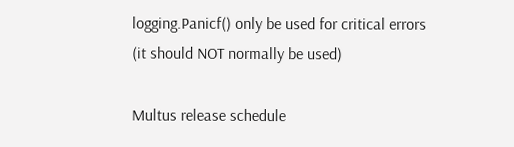logging.Panicf() only be used for critical errors (it should NOT normally be used)

Multus release schedule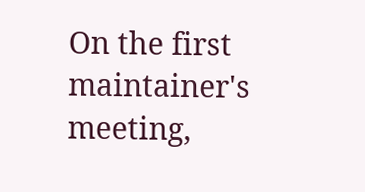On the first maintainer's meeting,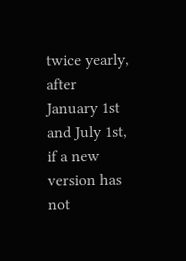twice yearly, after January 1st and July 1st, if a new version has not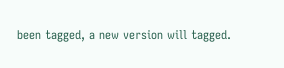been tagged, a new version will tagged.